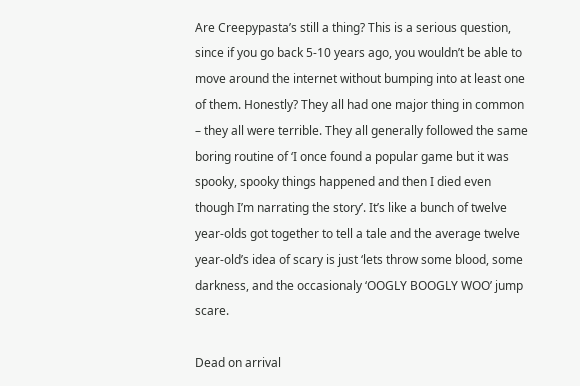Are Creepypasta’s still a thing? This is a serious question, since if you go back 5-10 years ago, you wouldn’t be able to move around the internet without bumping into at least one of them. Honestly? They all had one major thing in common – they all were terrible. They all generally followed the same boring routine of ‘I once found a popular game but it was spooky, spooky things happened and then I died even though I’m narrating the story’. It’s like a bunch of twelve year-olds got together to tell a tale and the average twelve year-old’s idea of scary is just ‘lets throw some blood, some darkness, and the occasionaly ‘OOGLY BOOGLY WOO’ jump scare.

Dead on arrival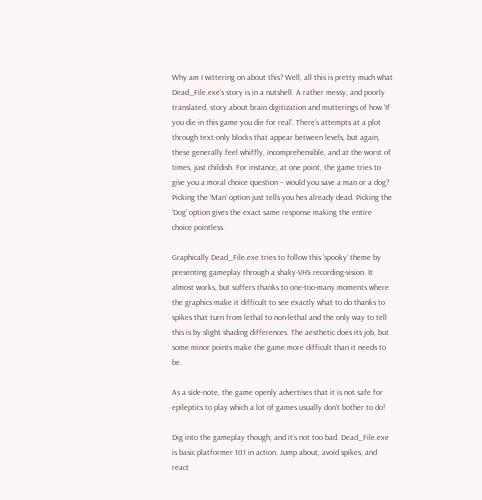Why am I wittering on about this? Well, all this is pretty much what Dead_File.exe‘s story is in a nutshell. A rather messy, and poorly translated, story about brain digitization and mutterings of how ‘If you die in this game you die for real’. There’s attempts at a plot through text-only blocks that appear between levels, but again, these generally feel whiffly, incomprehensible, and at the worst of times, just childish. For instance, at one point, the game tries to give you a moral choice question – would you save a man or a dog? Picking the ‘Man’ option just tells you hes already dead. Picking the ‘Dog’ option gives the exact same response making the entire choice pointless.

Graphically Dead_File.exe tries to follow this ‘spooky’ theme by presenting gameplay through a shaky-VHS recording-vision. It almost works, but suffers thanks to one-too-many moments where the graphics make it difficult to see exactly what to do thanks to spikes that turn from lethal to non-lethal and the only way to tell this is by slight shading differences. The aesthetic does its job, but some minor points make the game more difficult than it needs to be.

As a side-note, the game openly advertises that it is not safe for epileptics to play which a lot of games usually don’t bother to do!

Dig into the gameplay though, and it’s not too bad. Dead_File.exe is basic platformer 101 in action. Jump about, avoid spikes, and react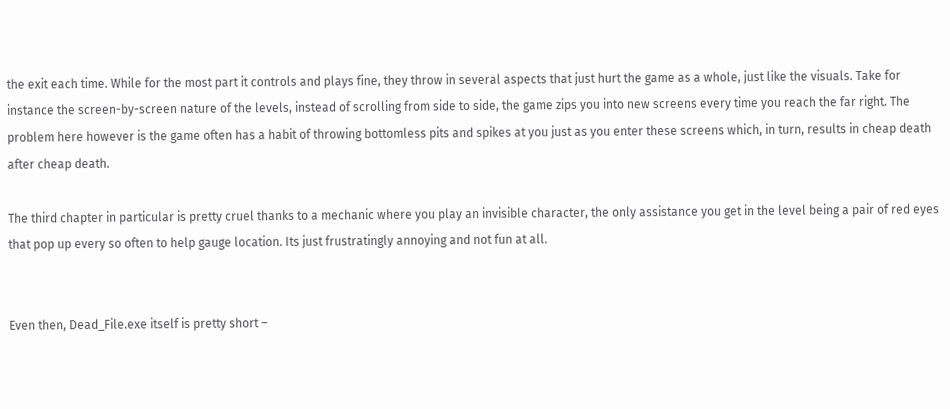the exit each time. While for the most part it controls and plays fine, they throw in several aspects that just hurt the game as a whole, just like the visuals. Take for instance the screen-by-screen nature of the levels, instead of scrolling from side to side, the game zips you into new screens every time you reach the far right. The problem here however is the game often has a habit of throwing bottomless pits and spikes at you just as you enter these screens which, in turn, results in cheap death after cheap death.

The third chapter in particular is pretty cruel thanks to a mechanic where you play an invisible character, the only assistance you get in the level being a pair of red eyes that pop up every so often to help gauge location. Its just frustratingly annoying and not fun at all.


Even then, Dead_File.exe itself is pretty short –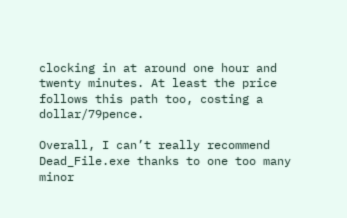clocking in at around one hour and twenty minutes. At least the price follows this path too, costing a dollar/79pence.

Overall, I can’t really recommend Dead_File.exe thanks to one too many minor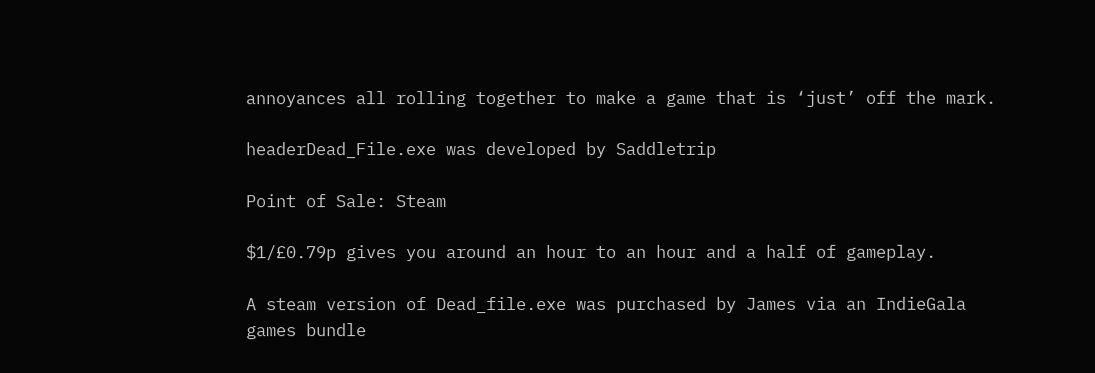annoyances all rolling together to make a game that is ‘just’ off the mark.

headerDead_File.exe was developed by Saddletrip

Point of Sale: Steam

$1/£0.79p gives you around an hour to an hour and a half of gameplay.

A steam version of Dead_file.exe was purchased by James via an IndieGala games bundle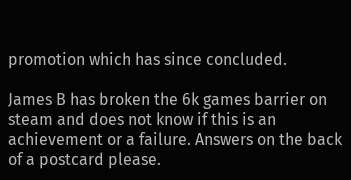promotion which has since concluded.

James B has broken the 6k games barrier on steam and does not know if this is an achievement or a failure. Answers on the back of a postcard please.